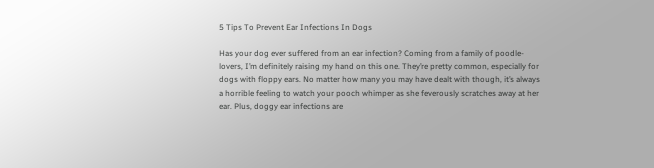5 Tips To Prevent Ear Infections In Dogs

Has your dog ever suffered from an ear infection? Coming from a family of poodle-lovers, I’m definitely raising my hand on this one. They’re pretty common, especially for dogs with floppy ears. No matter how many you may have dealt with though, it’s always a horrible feeling to watch your pooch whimper as she feverously scratches away at her ear. Plus, doggy ear infections are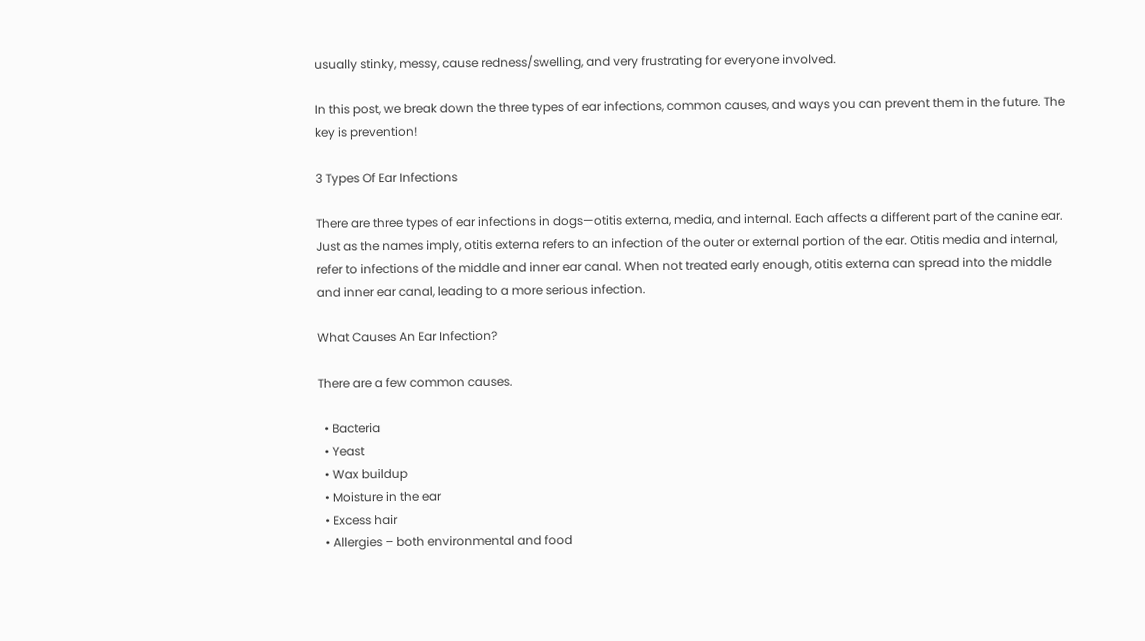usually stinky, messy, cause redness/swelling, and very frustrating for everyone involved.

In this post, we break down the three types of ear infections, common causes, and ways you can prevent them in the future. The key is prevention!

3 Types Of Ear Infections

There are three types of ear infections in dogs—otitis externa, media, and internal. Each affects a different part of the canine ear. Just as the names imply, otitis externa refers to an infection of the outer or external portion of the ear. Otitis media and internal, refer to infections of the middle and inner ear canal. When not treated early enough, otitis externa can spread into the middle and inner ear canal, leading to a more serious infection.

What Causes An Ear Infection?

There are a few common causes.

  • Bacteria
  • Yeast
  • Wax buildup
  • Moisture in the ear
  • Excess hair
  • Allergies – both environmental and food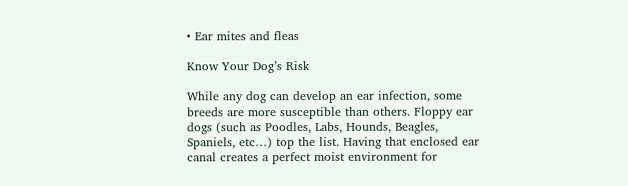• Ear mites and fleas

Know Your Dog’s Risk

While any dog can develop an ear infection, some breeds are more susceptible than others. Floppy ear dogs (such as Poodles, Labs, Hounds, Beagles, Spaniels, etc…) top the list. Having that enclosed ear canal creates a perfect moist environment for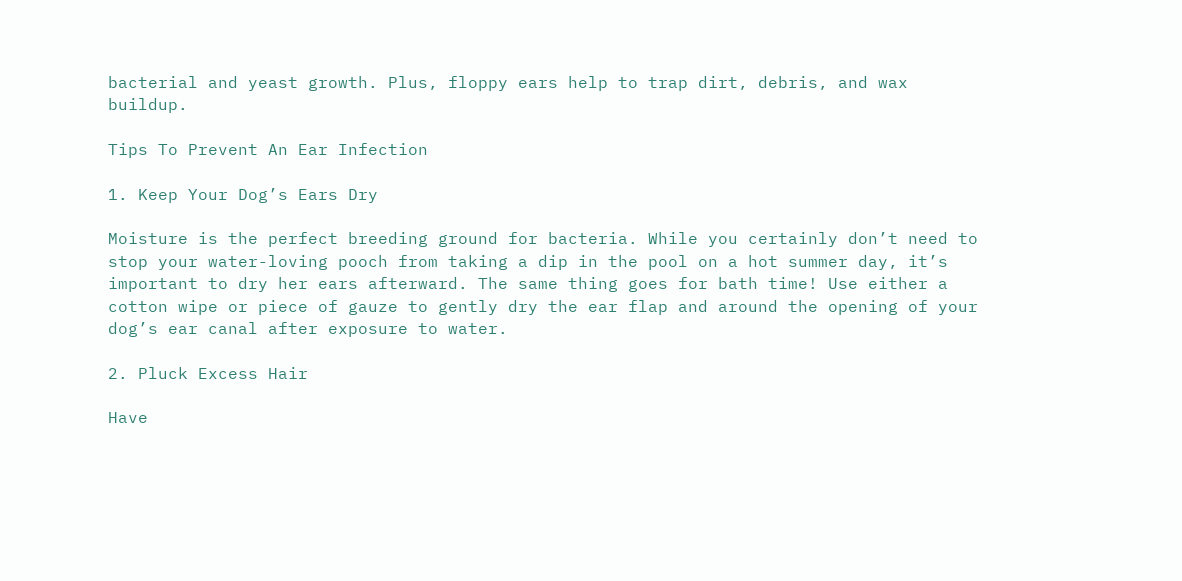bacterial and yeast growth. Plus, floppy ears help to trap dirt, debris, and wax buildup.

Tips To Prevent An Ear Infection

1. Keep Your Dog’s Ears Dry

Moisture is the perfect breeding ground for bacteria. While you certainly don’t need to stop your water-loving pooch from taking a dip in the pool on a hot summer day, it’s important to dry her ears afterward. The same thing goes for bath time! Use either a cotton wipe or piece of gauze to gently dry the ear flap and around the opening of your dog’s ear canal after exposure to water.

2. Pluck Excess Hair

Have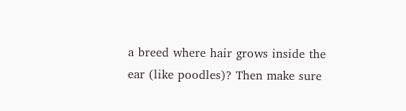a breed where hair grows inside the ear (like poodles)? Then make sure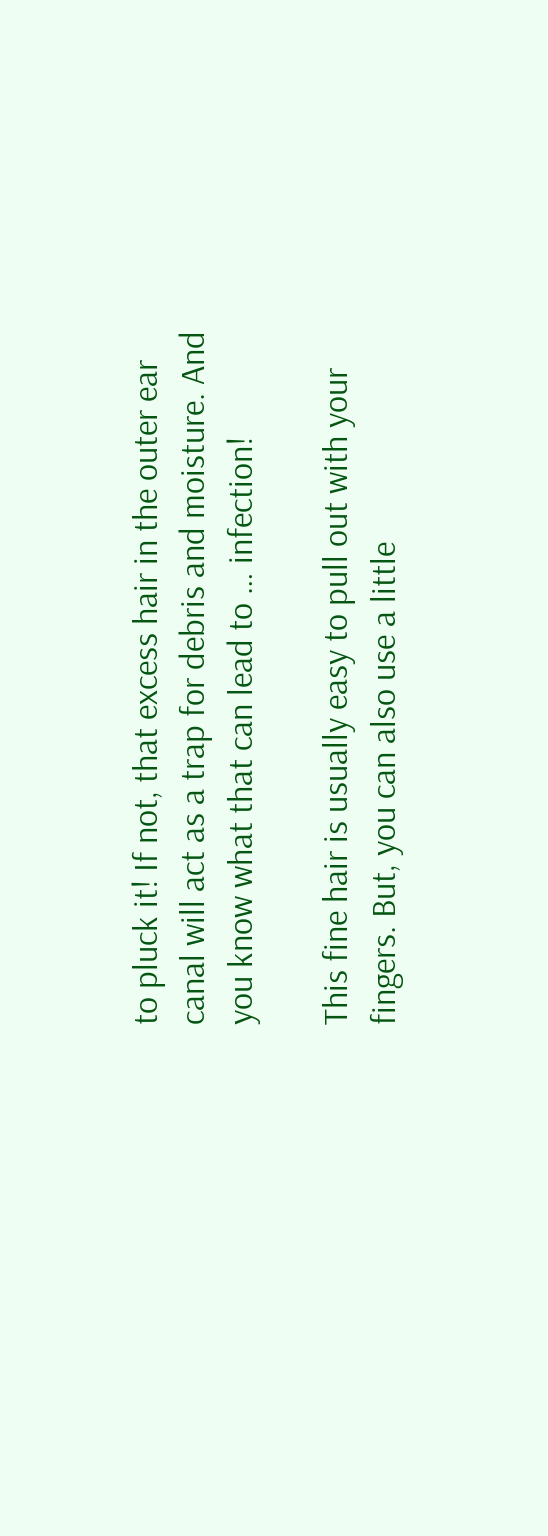to pluck it! If not, that excess hair in the outer ear canal will act as a trap for debris and moisture. And you know what that can lead to … infection!

This fine hair is usually easy to pull out with your fingers. But, you can also use a little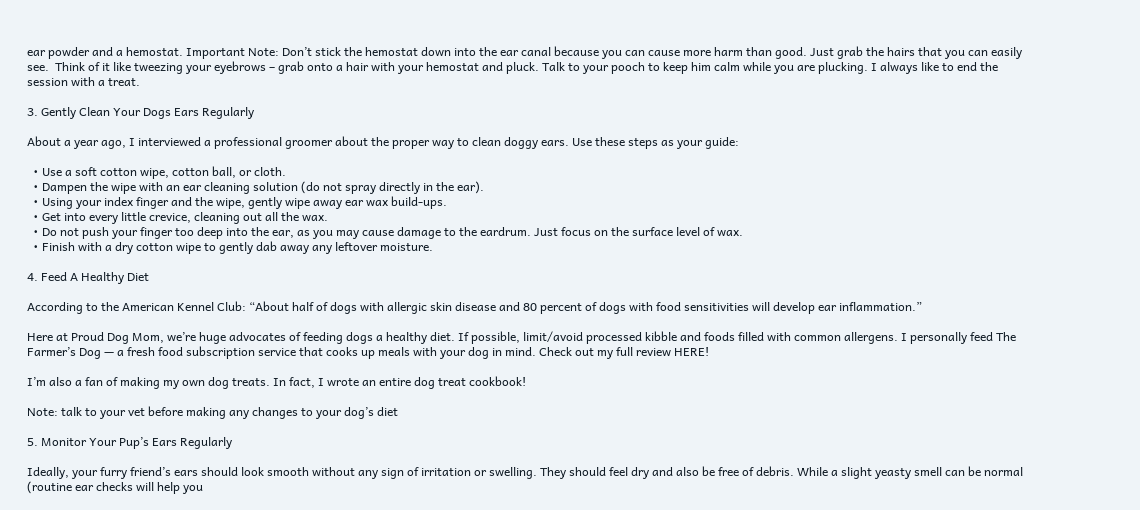ear powder and a hemostat. Important Note: Don’t stick the hemostat down into the ear canal because you can cause more harm than good. Just grab the hairs that you can easily see.  Think of it like tweezing your eyebrows – grab onto a hair with your hemostat and pluck. Talk to your pooch to keep him calm while you are plucking. I always like to end the session with a treat.

3. Gently Clean Your Dogs Ears Regularly

About a year ago, I interviewed a professional groomer about the proper way to clean doggy ears. Use these steps as your guide:

  • Use a soft cotton wipe, cotton ball, or cloth.
  • Dampen the wipe with an ear cleaning solution (do not spray directly in the ear).
  • Using your index finger and the wipe, gently wipe away ear wax build-ups.
  • Get into every little crevice, cleaning out all the wax.
  • Do not push your finger too deep into the ear, as you may cause damage to the eardrum. Just focus on the surface level of wax.
  • Finish with a dry cotton wipe to gently dab away any leftover moisture.

4. Feed A Healthy Diet

According to the American Kennel Club: “About half of dogs with allergic skin disease and 80 percent of dogs with food sensitivities will develop ear inflammation.”

Here at Proud Dog Mom, we’re huge advocates of feeding dogs a healthy diet. If possible, limit/avoid processed kibble and foods filled with common allergens. I personally feed The Farmer’s Dog — a fresh food subscription service that cooks up meals with your dog in mind. Check out my full review HERE!

I’m also a fan of making my own dog treats. In fact, I wrote an entire dog treat cookbook!

Note: talk to your vet before making any changes to your dog’s diet

5. Monitor Your Pup’s Ears Regularly

Ideally, your furry friend’s ears should look smooth without any sign of irritation or swelling. They should feel dry and also be free of debris. While a slight yeasty smell can be normal (routine ear checks will help you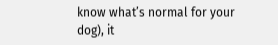know what’s normal for your dog), it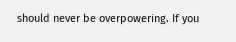should never be overpowering. If you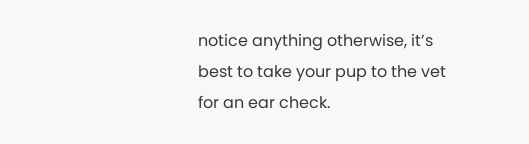notice anything otherwise, it’s best to take your pup to the vet for an ear check.